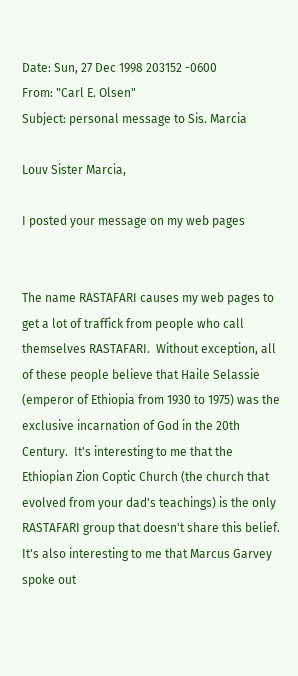Date: Sun, 27 Dec 1998 203152 -0600
From: "Carl E. Olsen"
Subject: personal message to Sis. Marcia

Louv Sister Marcia,

I posted your message on my web pages


The name RASTAFARI causes my web pages to get a lot of traffick from people who call themselves RASTAFARI.  Without exception, all of these people believe that Haile Selassie (emperor of Ethiopia from 1930 to 1975) was the exclusive incarnation of God in the 20th Century.  It's interesting to me that the Ethiopian Zion Coptic Church (the church that evolved from your dad's teachings) is the only RASTAFARI group that doesn't share this belief.  It's also interesting to me that Marcus Garvey spoke out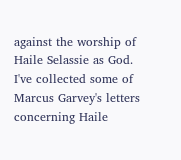against the worship of Haile Selassie as God.  I've collected some of Marcus Garvey's letters concerning Haile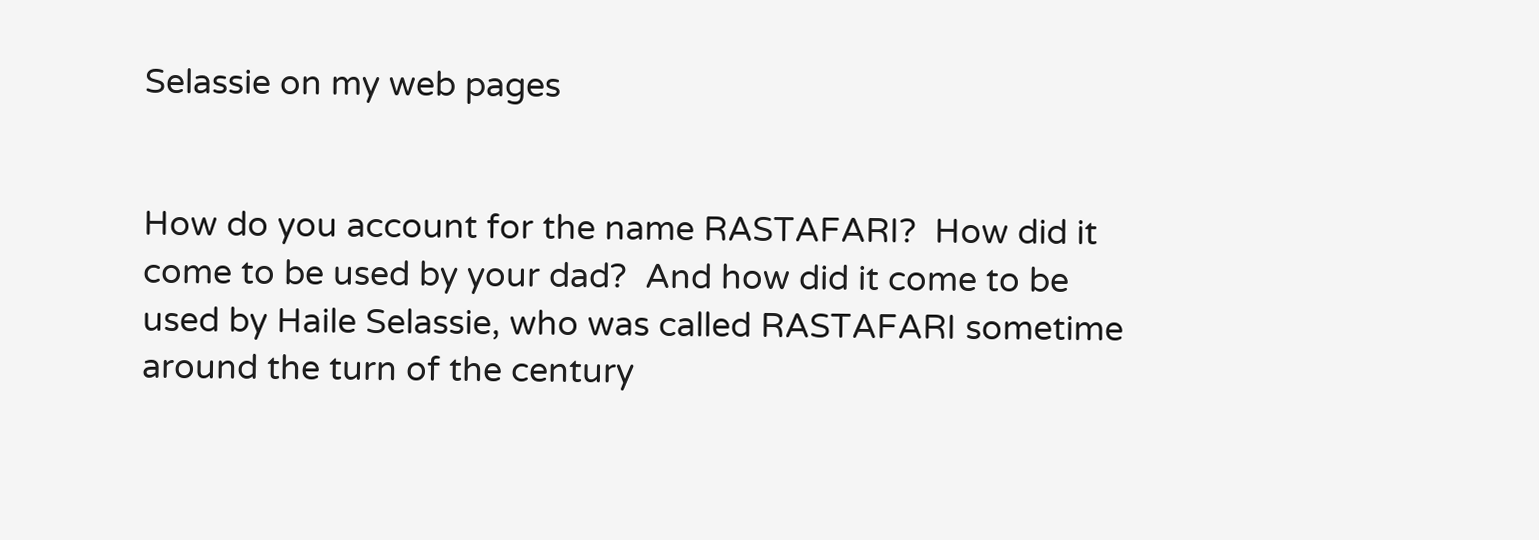Selassie on my web pages


How do you account for the name RASTAFARI?  How did it come to be used by your dad?  And how did it come to be used by Haile Selassie, who was called RASTAFARI sometime around the turn of the century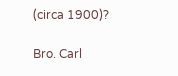(circa 1900)?

Bro. Carl